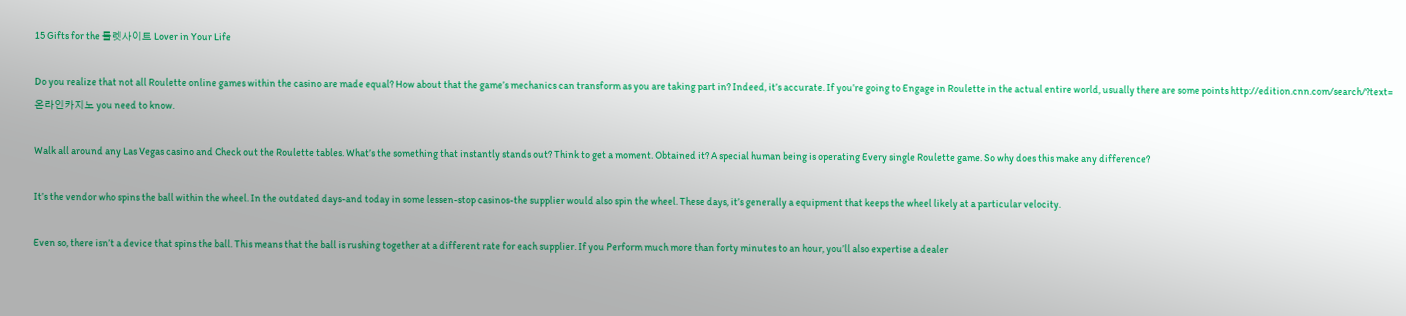15 Gifts for the 룰렛사이트 Lover in Your Life

Do you realize that not all Roulette online games within the casino are made equal? How about that the game’s mechanics can transform as you are taking part in? Indeed, it’s accurate. If you’re going to Engage in Roulette in the actual entire world, usually there are some points http://edition.cnn.com/search/?text=온라인카지노 you need to know.

Walk all around any Las Vegas casino and Check out the Roulette tables. What’s the something that instantly stands out? Think to get a moment. Obtained it? A special human being is operating Every single Roulette game. So why does this make any difference?

It’s the vendor who spins the ball within the wheel. In the outdated days-and today in some lessen-stop casinos-the supplier would also spin the wheel. These days, it’s generally a equipment that keeps the wheel likely at a particular velocity.

Even so, there isn’t a device that spins the ball. This means that the ball is rushing together at a different rate for each supplier. If you Perform much more than forty minutes to an hour, you’ll also expertise a dealer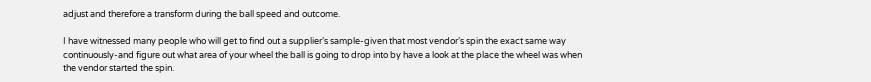adjust and therefore a transform during the ball speed and outcome.

I have witnessed many people who will get to find out a supplier’s sample-given that most vendor’s spin the exact same way continuously-and figure out what area of your wheel the ball is going to drop into by have a look at the place the wheel was when the vendor started the spin.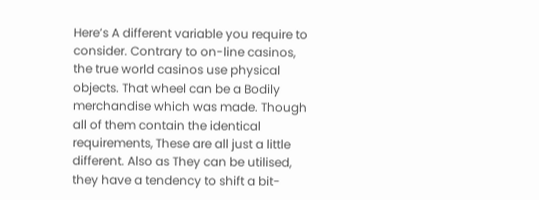Here’s A different variable you require to consider. Contrary to on-line casinos, the true world casinos use physical objects. That wheel can be a Bodily merchandise which was made. Though all of them contain the identical requirements, These are all just a little different. Also as They can be utilised, they have a tendency to shift a bit-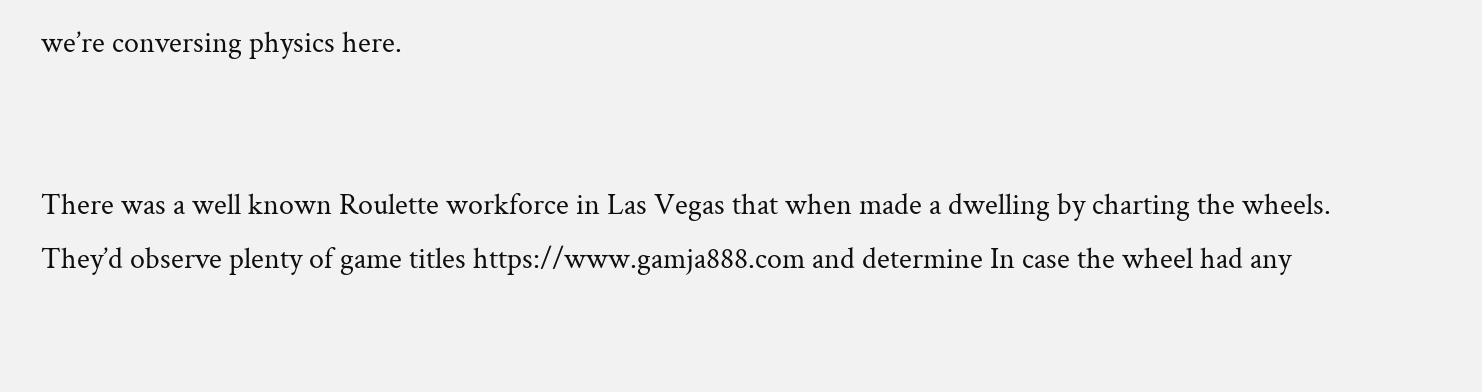we’re conversing physics here.


There was a well known Roulette workforce in Las Vegas that when made a dwelling by charting the wheels. They’d observe plenty of game titles https://www.gamja888.com and determine In case the wheel had any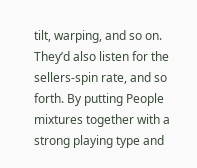tilt, warping, and so on. They’d also listen for the sellers-spin rate, and so forth. By putting People mixtures together with a strong playing type and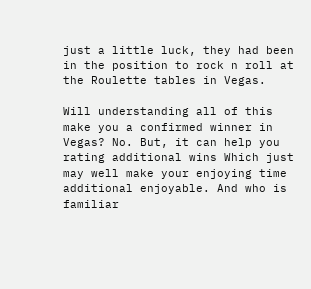just a little luck, they had been in the position to rock n roll at the Roulette tables in Vegas.

Will understanding all of this make you a confirmed winner in Vegas? No. But, it can help you rating additional wins Which just may well make your enjoying time additional enjoyable. And who is familiar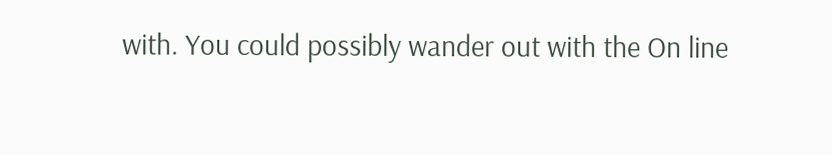with. You could possibly wander out with the On line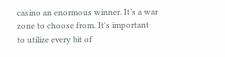casino an enormous winner. It’s a war zone to choose from. It's important to utilize every bit of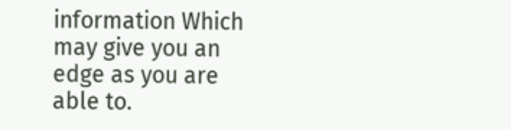information Which may give you an edge as you are able to.